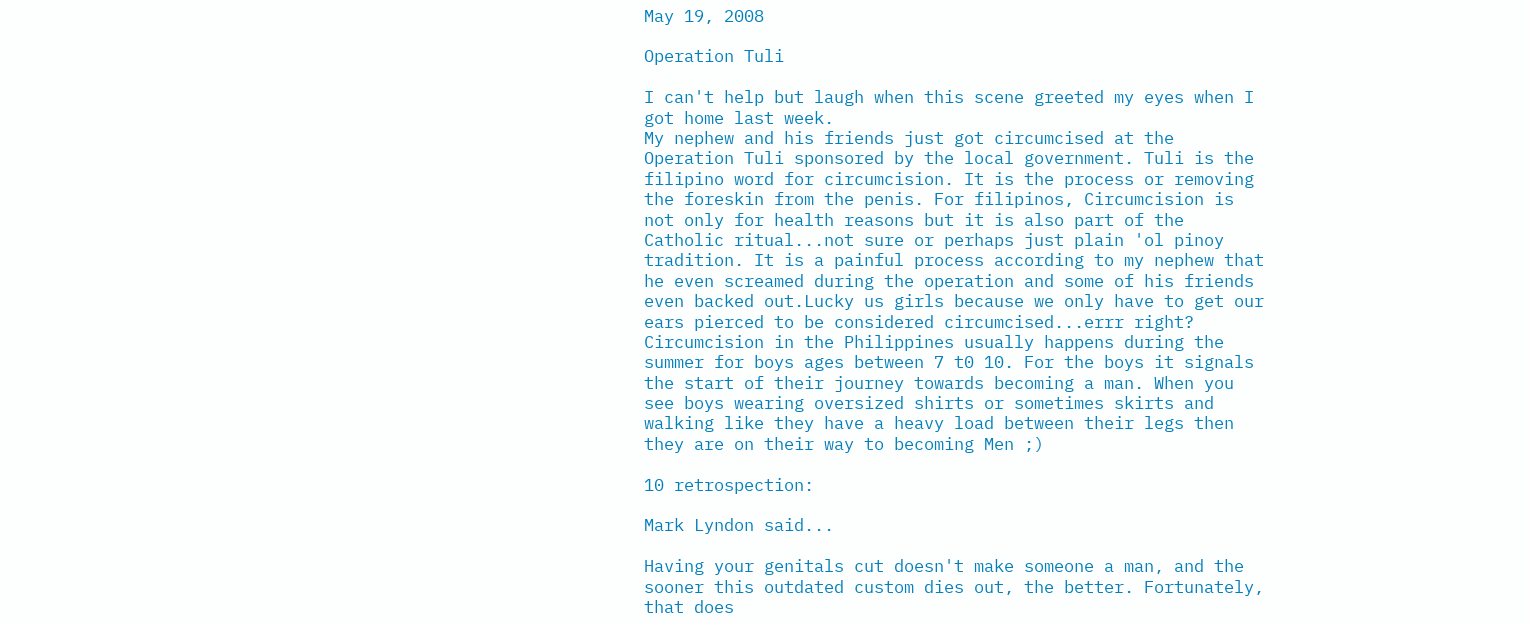May 19, 2008

Operation Tuli

I can't help but laugh when this scene greeted my eyes when I got home last week.
My nephew and his friends just got circumcised at the Operation Tuli sponsored by the local government. Tuli is the filipino word for circumcision. It is the process or removing the foreskin from the penis. For filipinos, Circumcision is not only for health reasons but it is also part of the Catholic ritual...not sure or perhaps just plain 'ol pinoy tradition. It is a painful process according to my nephew that he even screamed during the operation and some of his friends even backed out.Lucky us girls because we only have to get our ears pierced to be considered circumcised...errr right? Circumcision in the Philippines usually happens during the summer for boys ages between 7 t0 10. For the boys it signals the start of their journey towards becoming a man. When you see boys wearing oversized shirts or sometimes skirts and walking like they have a heavy load between their legs then they are on their way to becoming Men ;)

10 retrospection:

Mark Lyndon said...

Having your genitals cut doesn't make someone a man, and the sooner this outdated custom dies out, the better. Fortunately, that does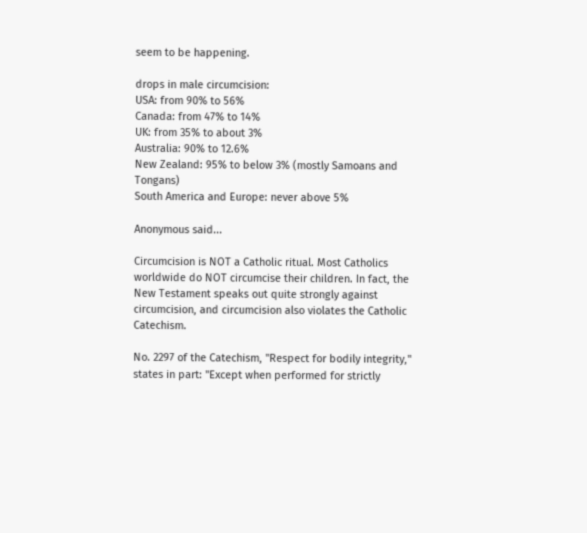seem to be happening.

drops in male circumcision:
USA: from 90% to 56%
Canada: from 47% to 14%
UK: from 35% to about 3%
Australia: 90% to 12.6%
New Zealand: 95% to below 3% (mostly Samoans and Tongans)
South America and Europe: never above 5%

Anonymous said...

Circumcision is NOT a Catholic ritual. Most Catholics worldwide do NOT circumcise their children. In fact, the New Testament speaks out quite strongly against circumcision, and circumcision also violates the Catholic Catechism.

No. 2297 of the Catechism, "Respect for bodily integrity," states in part: "Except when performed for strictly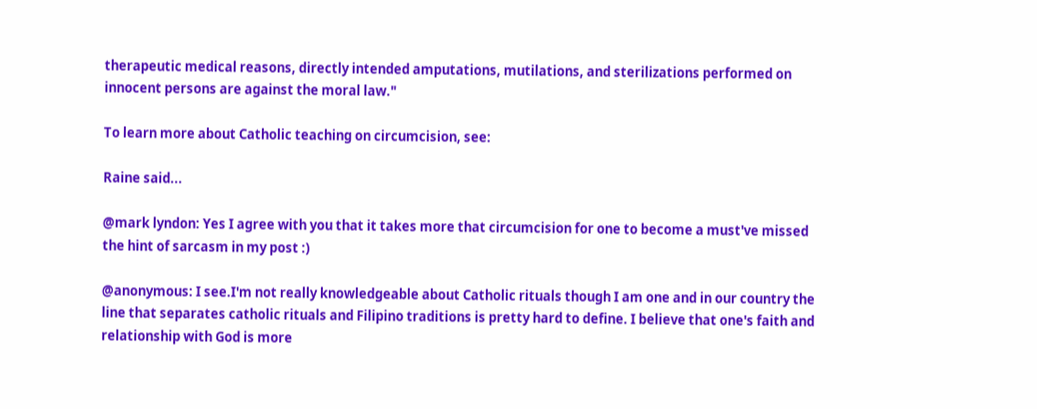therapeutic medical reasons, directly intended amputations, mutilations, and sterilizations performed on innocent persons are against the moral law."

To learn more about Catholic teaching on circumcision, see:

Raine said...

@mark lyndon: Yes I agree with you that it takes more that circumcision for one to become a must've missed the hint of sarcasm in my post :)

@anonymous: I see.I'm not really knowledgeable about Catholic rituals though I am one and in our country the line that separates catholic rituals and Filipino traditions is pretty hard to define. I believe that one's faith and relationship with God is more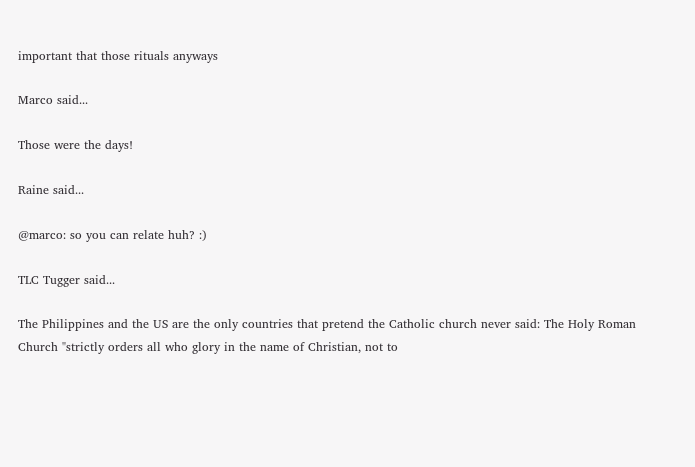important that those rituals anyways

Marco said...

Those were the days!

Raine said...

@marco: so you can relate huh? :)

TLC Tugger said...

The Philippines and the US are the only countries that pretend the Catholic church never said: The Holy Roman Church "strictly orders all who glory in the name of Christian, not to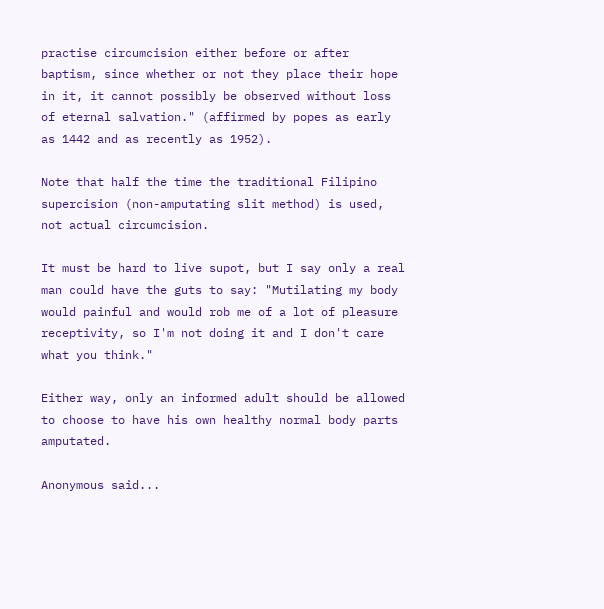practise circumcision either before or after baptism, since whether or not they place their hope in it, it cannot possibly be observed without loss of eternal salvation." (affirmed by popes as early as 1442 and as recently as 1952).

Note that half the time the traditional Filipino supercision (non-amputating slit method) is used, not actual circumcision.

It must be hard to live supot, but I say only a real man could have the guts to say: "Mutilating my body would painful and would rob me of a lot of pleasure receptivity, so I'm not doing it and I don't care what you think."

Either way, only an informed adult should be allowed to choose to have his own healthy normal body parts amputated.

Anonymous said...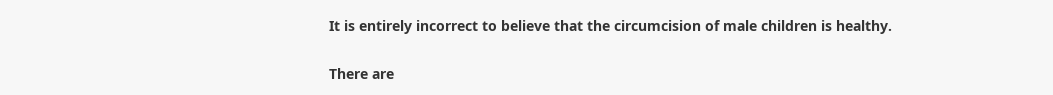It is entirely incorrect to believe that the circumcision of male children is healthy.

There are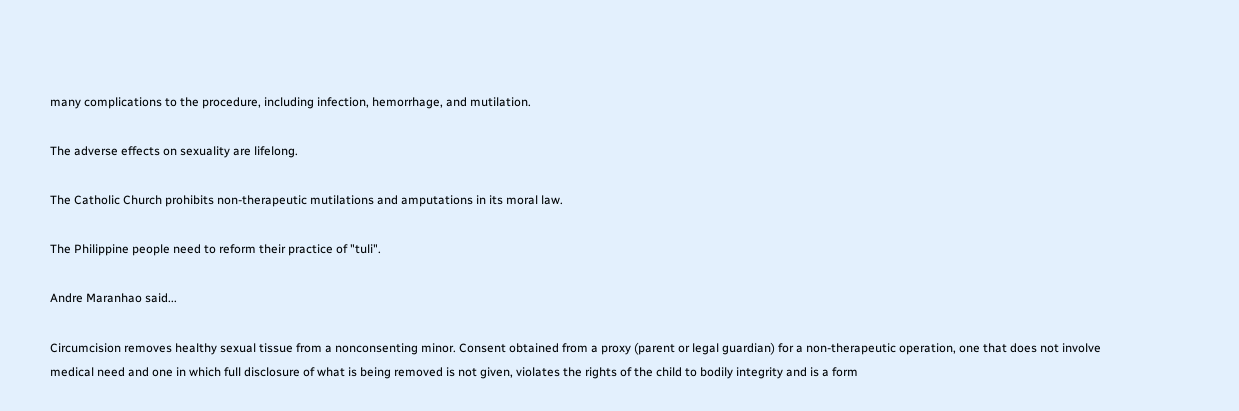many complications to the procedure, including infection, hemorrhage, and mutilation.

The adverse effects on sexuality are lifelong.

The Catholic Church prohibits non-therapeutic mutilations and amputations in its moral law.

The Philippine people need to reform their practice of "tuli".

Andre Maranhao said...

Circumcision removes healthy sexual tissue from a nonconsenting minor. Consent obtained from a proxy (parent or legal guardian) for a non-therapeutic operation, one that does not involve medical need and one in which full disclosure of what is being removed is not given, violates the rights of the child to bodily integrity and is a form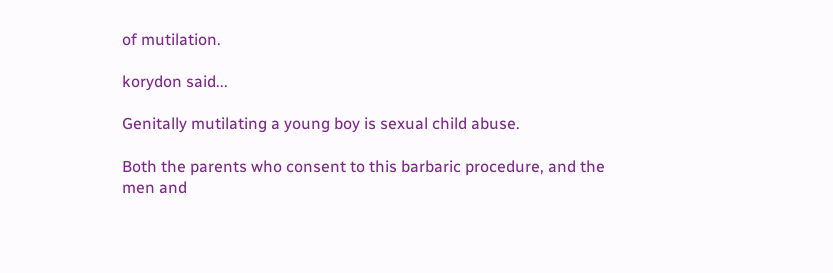of mutilation.

korydon said...

Genitally mutilating a young boy is sexual child abuse.

Both the parents who consent to this barbaric procedure, and the men and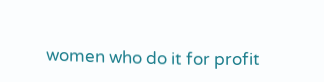women who do it for profit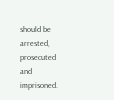should be arrested, prosecuted and imprisoned.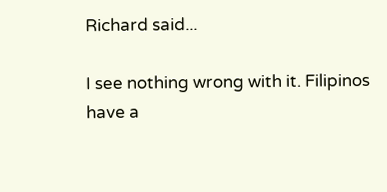Richard said...

I see nothing wrong with it. Filipinos have a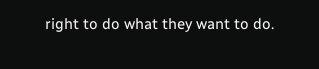right to do what they want to do.